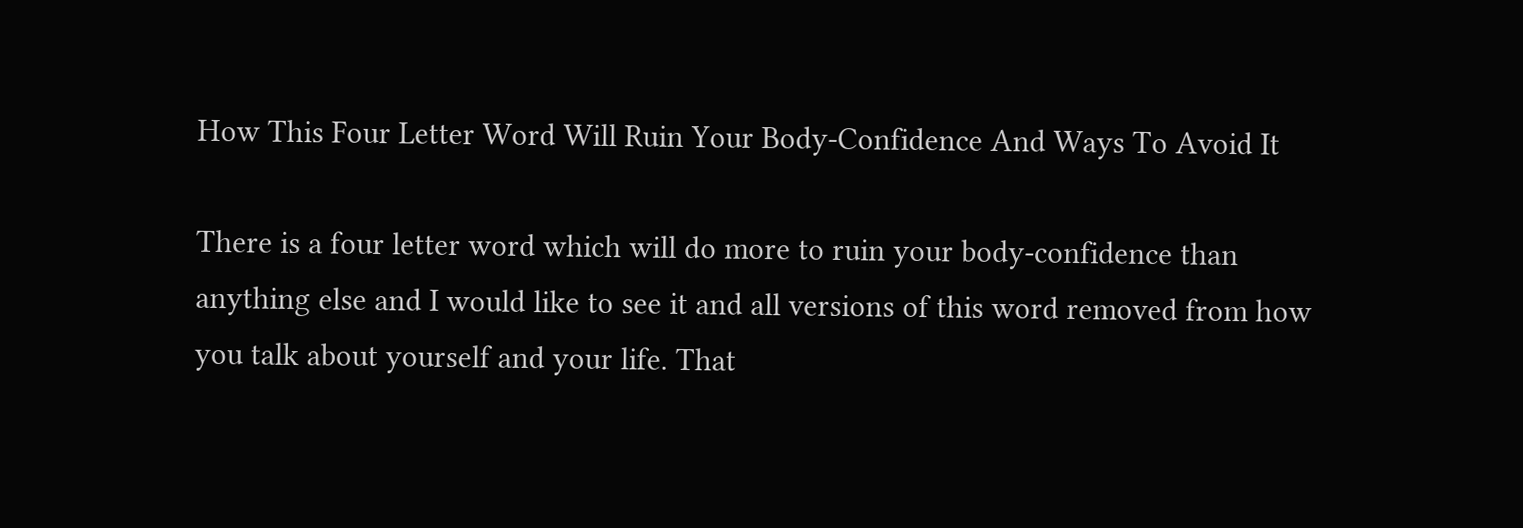How This Four Letter Word Will Ruin Your Body-Confidence And Ways To Avoid It

There is a four letter word which will do more to ruin your body-confidence than anything else and I would like to see it and all versions of this word removed from how you talk about yourself and your life. That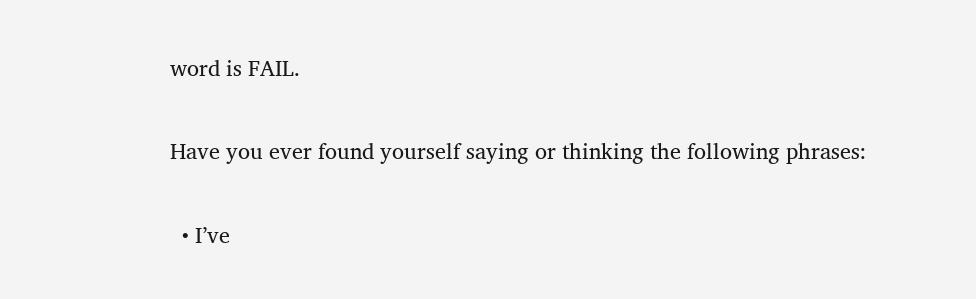word is FAIL.

Have you ever found yourself saying or thinking the following phrases:

  • I’ve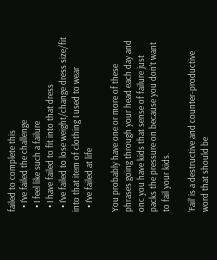failed to complete this
  • I’ve failed the challenge
  • I feel like such a failure
  • I have failed to fit into that dress
  • I’ve failed to lose weight/change dress size/fit into that item of clothing I used to wear
  • I’ve failed at life

You probably have one or more of these phrases going through your head each day and onc you have kids that sense of failure just packs the pressure on because you don’t want to fail your kids.

‘Fail’ is a destructive and counter-productive word that should be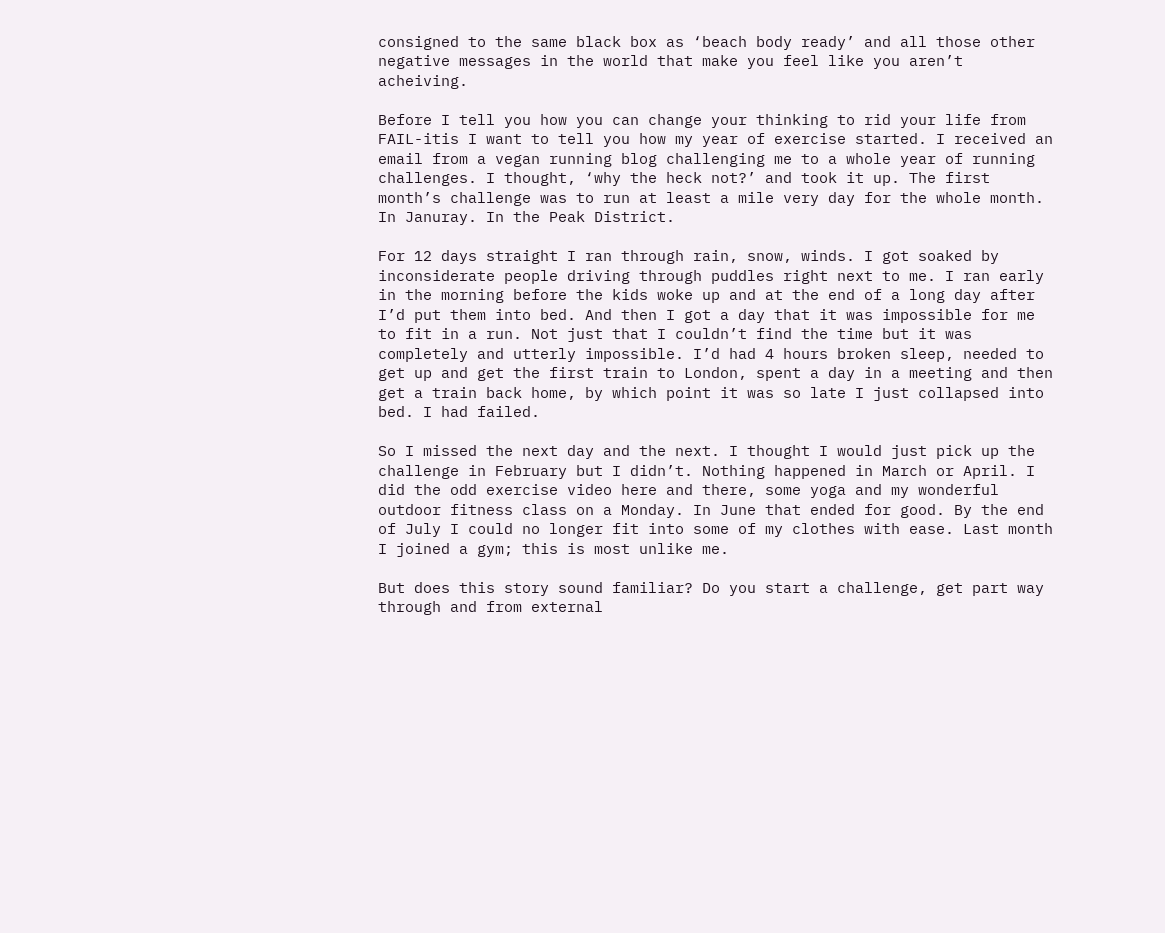consigned to the same black box as ‘beach body ready’ and all those other negative messages in the world that make you feel like you aren’t acheiving.

Before I tell you how you can change your thinking to rid your life from FAIL-itis I want to tell you how my year of exercise started. I received an email from a vegan running blog challenging me to a whole year of running challenges. I thought, ‘why the heck not?’ and took it up. The first month’s challenge was to run at least a mile very day for the whole month. In Januray. In the Peak District.

For 12 days straight I ran through rain, snow, winds. I got soaked by inconsiderate people driving through puddles right next to me. I ran early in the morning before the kids woke up and at the end of a long day after I’d put them into bed. And then I got a day that it was impossible for me to fit in a run. Not just that I couldn’t find the time but it was completely and utterly impossible. I’d had 4 hours broken sleep, needed to get up and get the first train to London, spent a day in a meeting and then get a train back home, by which point it was so late I just collapsed into bed. I had failed.

So I missed the next day and the next. I thought I would just pick up the challenge in February but I didn’t. Nothing happened in March or April. I did the odd exercise video here and there, some yoga and my wonderful outdoor fitness class on a Monday. In June that ended for good. By the end of July I could no longer fit into some of my clothes with ease. Last month I joined a gym; this is most unlike me.

But does this story sound familiar? Do you start a challenge, get part way through and from external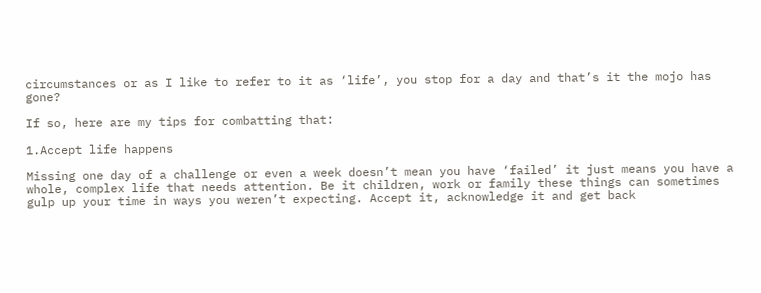circumstances or as I like to refer to it as ‘life’, you stop for a day and that’s it the mojo has gone?

If so, here are my tips for combatting that:

1.Accept life happens

Missing one day of a challenge or even a week doesn’t mean you have ‘failed’ it just means you have a whole, complex life that needs attention. Be it children, work or family these things can sometimes gulp up your time in ways you weren’t expecting. Accept it, acknowledge it and get back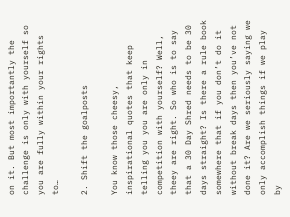on it. But most importantly the challenge is only with yourself so you are fully within your rights to…

2. Shift the goalposts

You know those cheesy, inspirational quotes that keep telling you you are only in competition with yourself? Well, theey are right. So who is to say that a 30 Day Shred needs to be 30 days straight? Is there a rule book somewhere that if you don’t do it without break days then you’ve not done it? Are we seriously saying we only accomplish things if we play by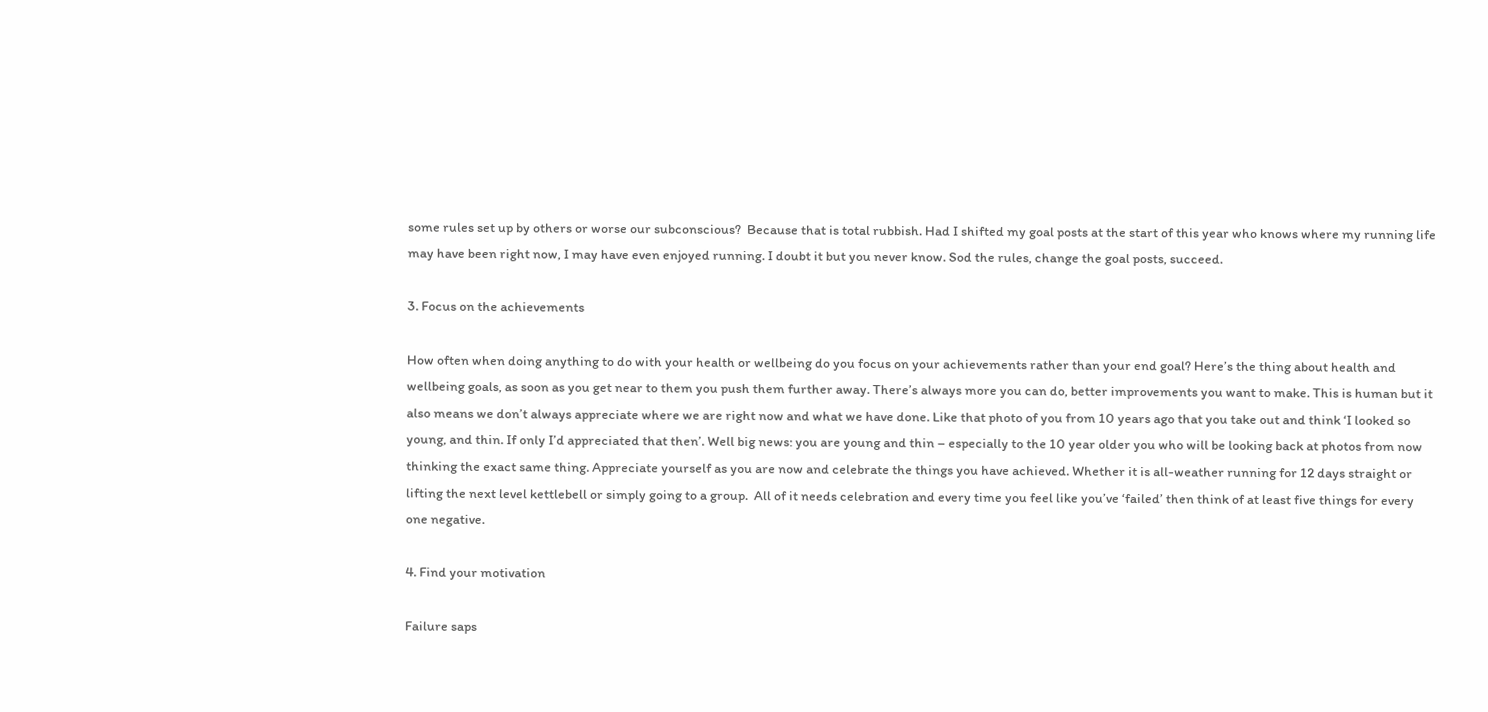some rules set up by others or worse our subconscious?  Because that is total rubbish. Had I shifted my goal posts at the start of this year who knows where my running life may have been right now, I may have even enjoyed running. I doubt it but you never know. Sod the rules, change the goal posts, succeed.

3. Focus on the achievements

How often when doing anything to do with your health or wellbeing do you focus on your achievements rather than your end goal? Here’s the thing about health and wellbeing goals, as soon as you get near to them you push them further away. There’s always more you can do, better improvements you want to make. This is human but it also means we don’t always appreciate where we are right now and what we have done. Like that photo of you from 10 years ago that you take out and think ‘I looked so young, and thin. If only I’d appreciated that then’. Well big news: you are young and thin – especially to the 10 year older you who will be looking back at photos from now thinking the exact same thing. Appreciate yourself as you are now and celebrate the things you have achieved. Whether it is all-weather running for 12 days straight or lifting the next level kettlebell or simply going to a group.  All of it needs celebration and every time you feel like you’ve ‘failed’ then think of at least five things for every one negative.

4. Find your motivation

Failure saps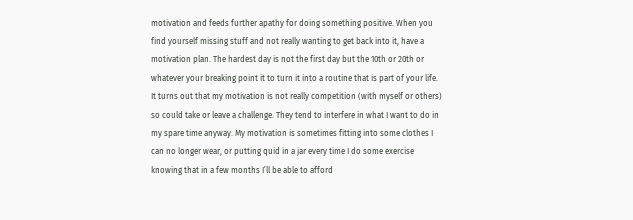motivation and feeds further apathy for doing something positive. When you find yourself missing stuff and not really wanting to get back into it, have a motivation plan. The hardest day is not the first day but the 10th or 20th or whatever your breaking point it to turn it into a routine that is part of your life. It turns out that my motivation is not really competition (with myself or others) so could take or leave a challenge. They tend to interfere in what I want to do in my spare time anyway. My motivation is sometimes fitting into some clothes I can no longer wear, or putting quid in a jar every time I do some exercise knowing that in a few months I’ll be able to afford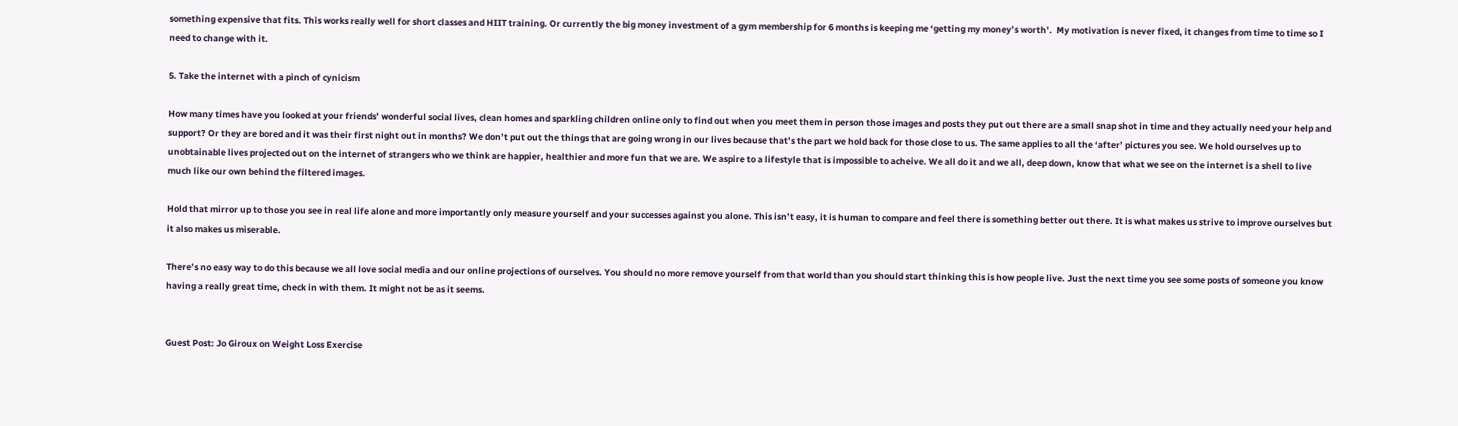something expensive that fits. This works really well for short classes and HIIT training. Or currently the big money investment of a gym membership for 6 months is keeping me ‘getting my money’s worth’.  My motivation is never fixed, it changes from time to time so I need to change with it.

5. Take the internet with a pinch of cynicism

How many times have you looked at your friends’ wonderful social lives, clean homes and sparkling children online only to find out when you meet them in person those images and posts they put out there are a small snap shot in time and they actually need your help and support? Or they are bored and it was their first night out in months? We don’t put out the things that are going wrong in our lives because that’s the part we hold back for those close to us. The same applies to all the ‘after’ pictures you see. We hold ourselves up to unobtainable lives projected out on the internet of strangers who we think are happier, healthier and more fun that we are. We aspire to a lifestyle that is impossible to acheive. We all do it and we all, deep down, know that what we see on the internet is a shell to live much like our own behind the filtered images.

Hold that mirror up to those you see in real life alone and more importantly only measure yourself and your successes against you alone. This isn’t easy, it is human to compare and feel there is something better out there. It is what makes us strive to improve ourselves but it also makes us miserable.

There’s no easy way to do this because we all love social media and our online projections of ourselves. You should no more remove yourself from that world than you should start thinking this is how people live. Just the next time you see some posts of someone you know having a really great time, check in with them. It might not be as it seems.


Guest Post: Jo Giroux on Weight Loss Exercise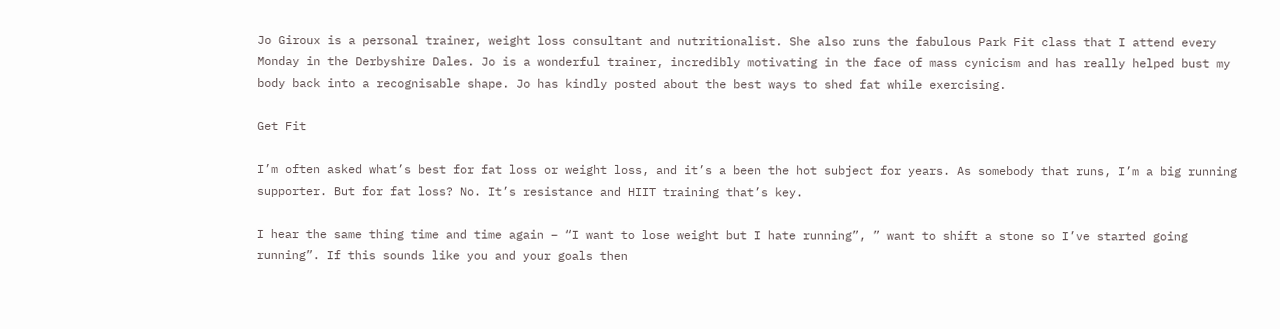Jo Giroux is a personal trainer, weight loss consultant and nutritionalist. She also runs the fabulous Park Fit class that I attend every Monday in the Derbyshire Dales. Jo is a wonderful trainer, incredibly motivating in the face of mass cynicism and has really helped bust my body back into a recognisable shape. Jo has kindly posted about the best ways to shed fat while exercising.

Get Fit

I’m often asked what’s best for fat loss or weight loss, and it’s a been the hot subject for years. As somebody that runs, I’m a big running supporter. But for fat loss? No. It’s resistance and HIIT training that’s key.

I hear the same thing time and time again – “I want to lose weight but I hate running”, ” want to shift a stone so I’ve started going running”. If this sounds like you and your goals then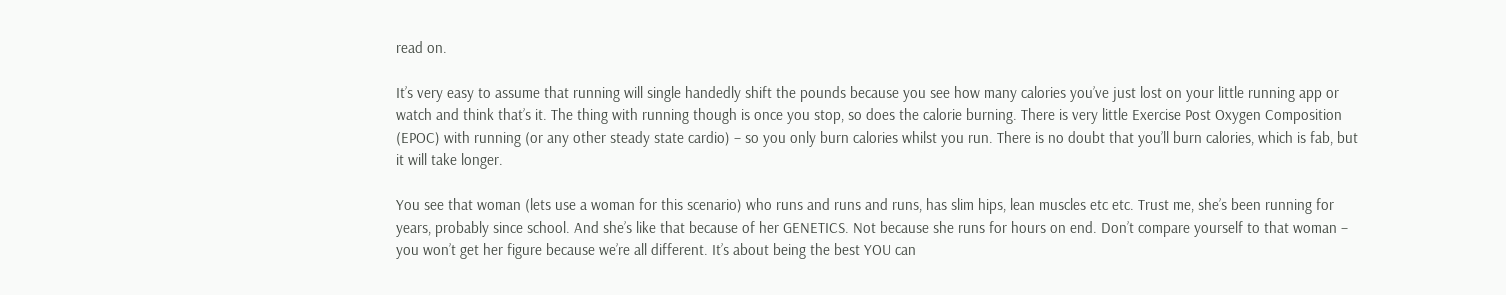read on.

It’s very easy to assume that running will single handedly shift the pounds because you see how many calories you’ve just lost on your little running app or watch and think that’s it. The thing with running though is once you stop, so does the calorie burning. There is very little Exercise Post Oxygen Composition (EPOC) with running (or any other steady state cardio) – so you only burn calories whilst you run. There is no doubt that you’ll burn calories, which is fab, but it will take longer.

You see that woman (lets use a woman for this scenario) who runs and runs and runs, has slim hips, lean muscles etc etc. Trust me, she’s been running for years, probably since school. And she’s like that because of her GENETICS. Not because she runs for hours on end. Don’t compare yourself to that woman – you won’t get her figure because we’re all different. It’s about being the best YOU can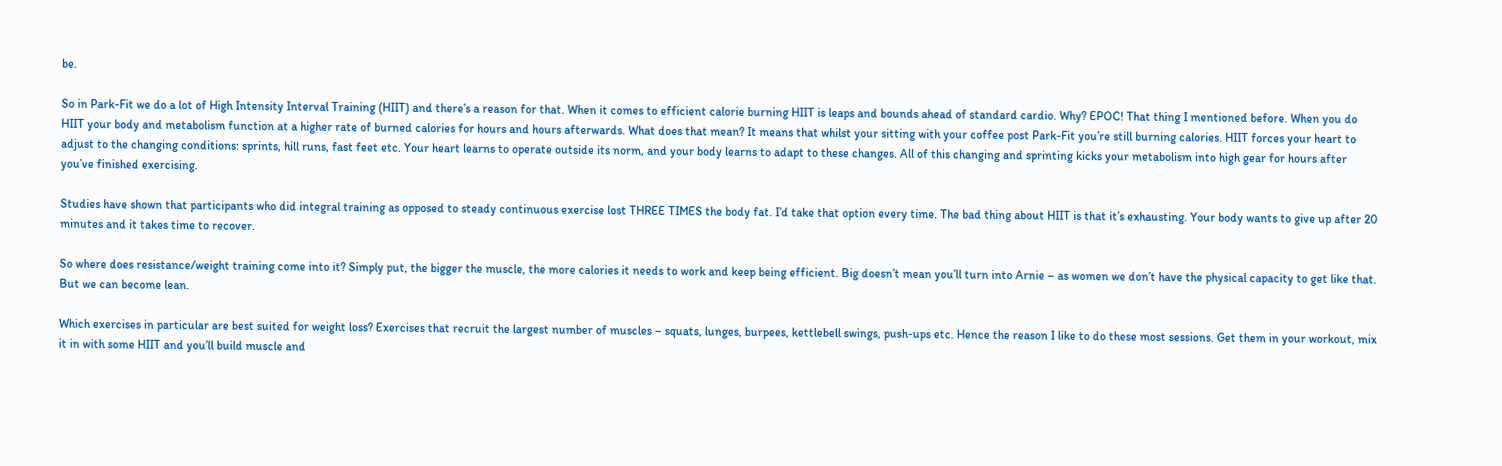be.

So in Park-Fit we do a lot of High Intensity Interval Training (HIIT) and there’s a reason for that. When it comes to efficient calorie burning HIIT is leaps and bounds ahead of standard cardio. Why? EPOC! That thing I mentioned before. When you do HIIT your body and metabolism function at a higher rate of burned calories for hours and hours afterwards. What does that mean? It means that whilst your sitting with your coffee post Park-Fit you’re still burning calories. HIIT forces your heart to adjust to the changing conditions: sprints, hill runs, fast feet etc. Your heart learns to operate outside its norm, and your body learns to adapt to these changes. All of this changing and sprinting kicks your metabolism into high gear for hours after you’ve finished exercising.

Studies have shown that participants who did integral training as opposed to steady continuous exercise lost THREE TIMES the body fat. I’d take that option every time. The bad thing about HIIT is that it’s exhausting. Your body wants to give up after 20 minutes and it takes time to recover.

So where does resistance/weight training come into it? Simply put, the bigger the muscle, the more calories it needs to work and keep being efficient. Big doesn’t mean you’ll turn into Arnie – as women we don’t have the physical capacity to get like that. But we can become lean.

Which exercises in particular are best suited for weight loss? Exercises that recruit the largest number of muscles – squats, lunges, burpees, kettlebell swings, push-ups etc. Hence the reason I like to do these most sessions. Get them in your workout, mix it in with some HIIT and you’ll build muscle and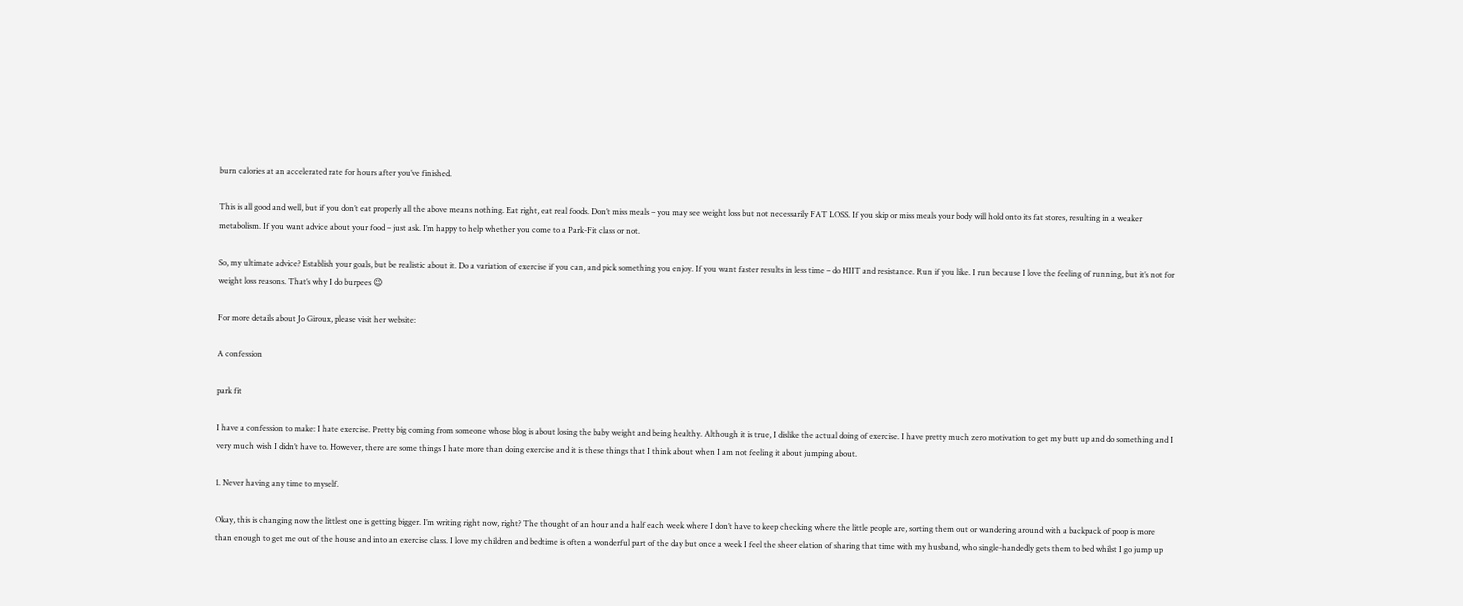burn calories at an accelerated rate for hours after you’ve finished.

This is all good and well, but if you don’t eat properly all the above means nothing. Eat right, eat real foods. Don’t miss meals – you may see weight loss but not necessarily FAT LOSS. If you skip or miss meals your body will hold onto its fat stores, resulting in a weaker metabolism. If you want advice about your food – just ask. I’m happy to help whether you come to a Park-Fit class or not.

So, my ultimate advice? Establish your goals, but be realistic about it. Do a variation of exercise if you can, and pick something you enjoy. If you want faster results in less time – do HIIT and resistance. Run if you like. I run because I love the feeling of running, but it’s not for weight loss reasons. That’s why I do burpees 😉

For more details about Jo Giroux, please visit her website:

A confession

park fit

I have a confession to make: I hate exercise. Pretty big coming from someone whose blog is about losing the baby weight and being healthy. Although it is true, I dislike the actual doing of exercise. I have pretty much zero motivation to get my butt up and do something and I very much wish I didn’t have to. However, there are some things I hate more than doing exercise and it is these things that I think about when I am not feeling it about jumping about.

1. Never having any time to myself.

Okay, this is changing now the littlest one is getting bigger. I’m writing right now, right? The thought of an hour and a half each week where I don’t have to keep checking where the little people are, sorting them out or wandering around with a backpack of poop is more than enough to get me out of the house and into an exercise class. I love my children and bedtime is often a wonderful part of the day but once a week I feel the sheer elation of sharing that time with my husband, who single-handedly gets them to bed whilst I go jump up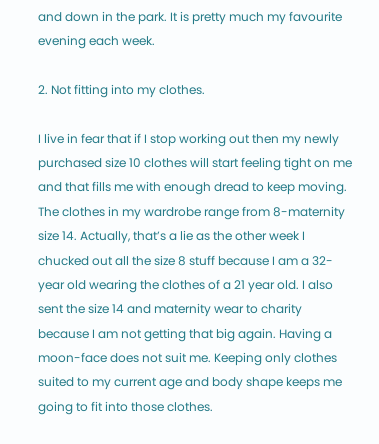and down in the park. It is pretty much my favourite evening each week.

2. Not fitting into my clothes.

I live in fear that if I stop working out then my newly purchased size 10 clothes will start feeling tight on me and that fills me with enough dread to keep moving. The clothes in my wardrobe range from 8-maternity size 14. Actually, that’s a lie as the other week I chucked out all the size 8 stuff because I am a 32-year old wearing the clothes of a 21 year old. I also sent the size 14 and maternity wear to charity because I am not getting that big again. Having a moon-face does not suit me. Keeping only clothes suited to my current age and body shape keeps me going to fit into those clothes.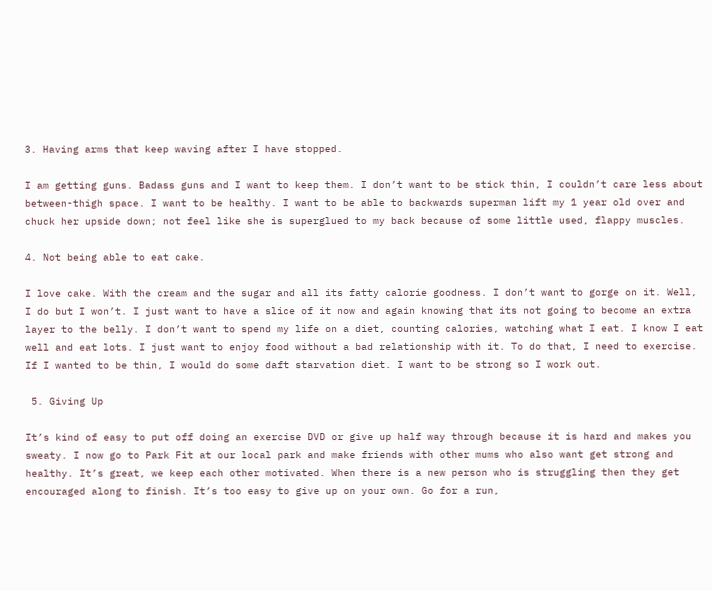3. Having arms that keep waving after I have stopped.

I am getting guns. Badass guns and I want to keep them. I don’t want to be stick thin, I couldn’t care less about between-thigh space. I want to be healthy. I want to be able to backwards superman lift my 1 year old over and chuck her upside down; not feel like she is superglued to my back because of some little used, flappy muscles.

4. Not being able to eat cake.

I love cake. With the cream and the sugar and all its fatty calorie goodness. I don’t want to gorge on it. Well, I do but I won’t. I just want to have a slice of it now and again knowing that its not going to become an extra layer to the belly. I don’t want to spend my life on a diet, counting calories, watching what I eat. I know I eat well and eat lots. I just want to enjoy food without a bad relationship with it. To do that, I need to exercise. If I wanted to be thin, I would do some daft starvation diet. I want to be strong so I work out.

 5. Giving Up

It’s kind of easy to put off doing an exercise DVD or give up half way through because it is hard and makes you sweaty. I now go to Park Fit at our local park and make friends with other mums who also want get strong and healthy. It’s great, we keep each other motivated. When there is a new person who is struggling then they get encouraged along to finish. It’s too easy to give up on your own. Go for a run,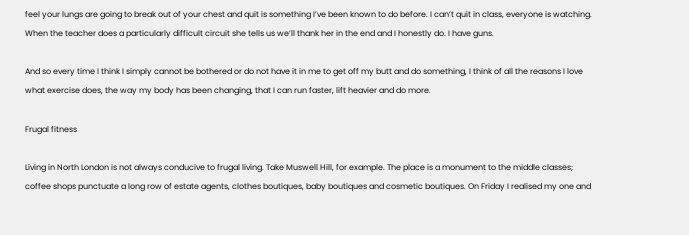feel your lungs are going to break out of your chest and quit is something I’ve been known to do before. I can’t quit in class, everyone is watching. When the teacher does a particularly difficult circuit she tells us we’ll thank her in the end and I honestly do. I have guns.

And so every time I think I simply cannot be bothered or do not have it in me to get off my butt and do something, I think of all the reasons I love what exercise does, the way my body has been changing, that I can run faster, lift heavier and do more.

Frugal fitness

Living in North London is not always conducive to frugal living. Take Muswell Hill, for example. The place is a monument to the middle classes; coffee shops punctuate a long row of estate agents, clothes boutiques, baby boutiques and cosmetic boutiques. On Friday I realised my one and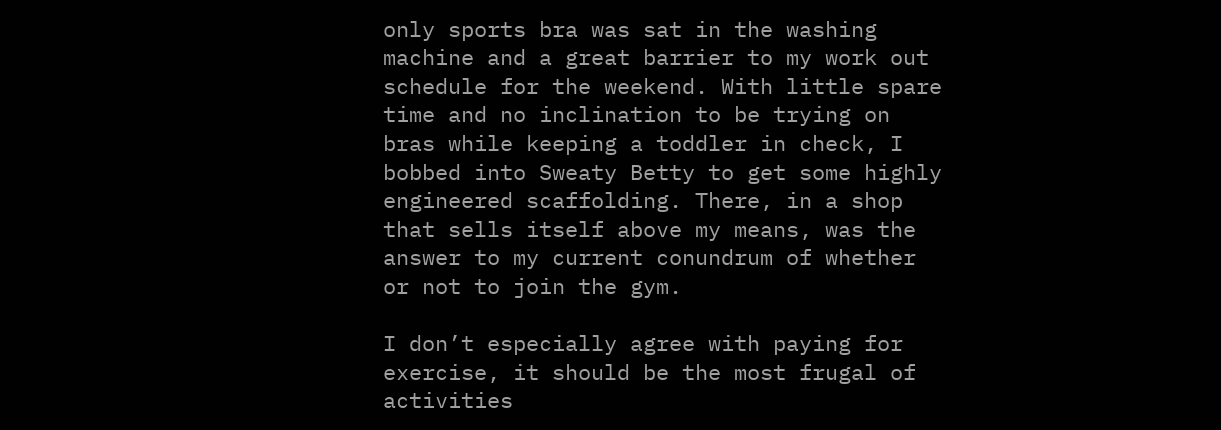only sports bra was sat in the washing machine and a great barrier to my work out schedule for the weekend. With little spare time and no inclination to be trying on bras while keeping a toddler in check, I bobbed into Sweaty Betty to get some highly engineered scaffolding. There, in a shop that sells itself above my means, was the answer to my current conundrum of whether or not to join the gym.

I don’t especially agree with paying for exercise, it should be the most frugal of activities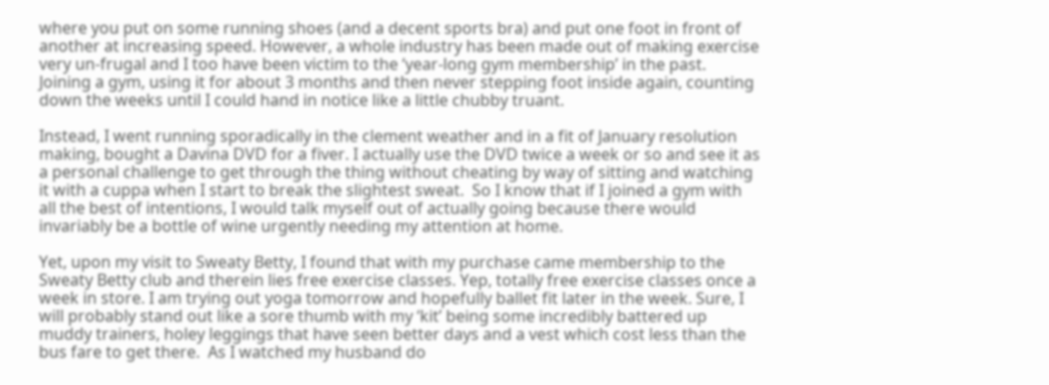where you put on some running shoes (and a decent sports bra) and put one foot in front of another at increasing speed. However, a whole industry has been made out of making exercise very un-frugal and I too have been victim to the ‘year-long gym membership’ in the past. Joining a gym, using it for about 3 months and then never stepping foot inside again, counting down the weeks until I could hand in notice like a little chubby truant.

Instead, I went running sporadically in the clement weather and in a fit of January resolution making, bought a Davina DVD for a fiver. I actually use the DVD twice a week or so and see it as a personal challenge to get through the thing without cheating by way of sitting and watching it with a cuppa when I start to break the slightest sweat.  So I know that if I joined a gym with all the best of intentions, I would talk myself out of actually going because there would invariably be a bottle of wine urgently needing my attention at home.

Yet, upon my visit to Sweaty Betty, I found that with my purchase came membership to the Sweaty Betty club and therein lies free exercise classes. Yep, totally free exercise classes once a week in store. I am trying out yoga tomorrow and hopefully ballet fit later in the week. Sure, I will probably stand out like a sore thumb with my ‘kit’ being some incredibly battered up muddy trainers, holey leggings that have seen better days and a vest which cost less than the bus fare to get there.  As I watched my husband do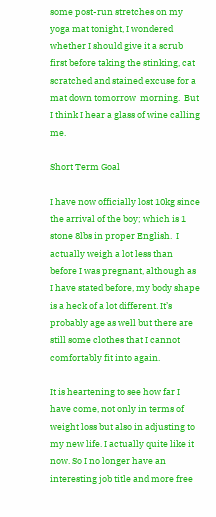some post-run stretches on my yoga mat tonight, I wondered whether I should give it a scrub first before taking the stinking, cat scratched and stained excuse for a mat down tomorrow  morning.  But I think I hear a glass of wine calling me.

Short Term Goal

I have now officially lost 10kg since the arrival of the boy; which is 1 stone 8lbs in proper English.  I actually weigh a lot less than before I was pregnant, although as I have stated before, my body shape is a heck of a lot different. It’s probably age as well but there are still some clothes that I cannot comfortably fit into again.

It is heartening to see how far I have come, not only in terms of weight loss but also in adjusting to my new life. I actually quite like it now. So I no longer have an interesting job title and more free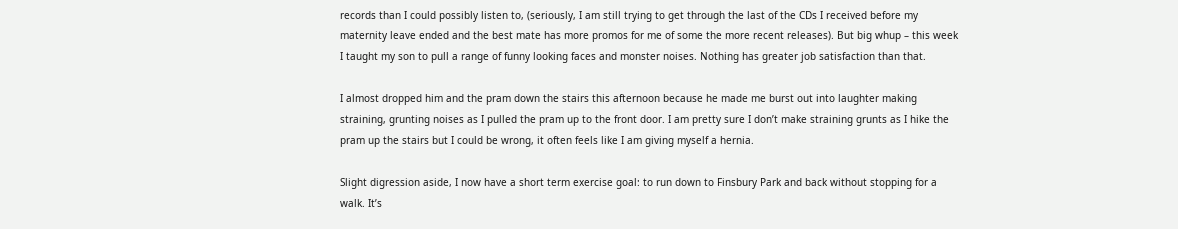records than I could possibly listen to, (seriously, I am still trying to get through the last of the CDs I received before my maternity leave ended and the best mate has more promos for me of some the more recent releases). But big whup – this week I taught my son to pull a range of funny looking faces and monster noises. Nothing has greater job satisfaction than that.

I almost dropped him and the pram down the stairs this afternoon because he made me burst out into laughter making straining, grunting noises as I pulled the pram up to the front door. I am pretty sure I don’t make straining grunts as I hike the pram up the stairs but I could be wrong, it often feels like I am giving myself a hernia.

Slight digression aside, I now have a short term exercise goal: to run down to Finsbury Park and back without stopping for a walk. It’s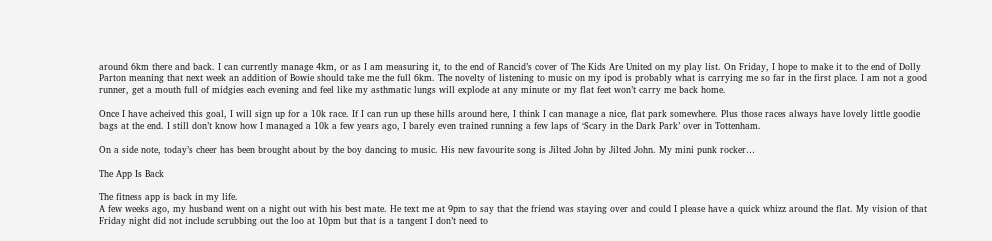around 6km there and back. I can currently manage 4km, or as I am measuring it, to the end of Rancid’s cover of The Kids Are United on my play list. On Friday, I hope to make it to the end of Dolly Parton meaning that next week an addition of Bowie should take me the full 6km. The novelty of listening to music on my ipod is probably what is carrying me so far in the first place. I am not a good runner, get a mouth full of midgies each evening and feel like my asthmatic lungs will explode at any minute or my flat feet won’t carry me back home.

Once I have acheived this goal, I will sign up for a 10k race. If I can run up these hills around here, I think I can manage a nice, flat park somewhere. Plus those races always have lovely little goodie bags at the end. I still don’t know how I managed a 10k a few years ago, I barely even trained running a few laps of ‘Scary in the Dark Park’ over in Tottenham.

On a side note, today’s cheer has been brought about by the boy dancing to music. His new favourite song is Jilted John by Jilted John. My mini punk rocker…

The App Is Back

The fitness app is back in my life.
A few weeks ago, my husband went on a night out with his best mate. He text me at 9pm to say that the friend was staying over and could I please have a quick whizz around the flat. My vision of that Friday night did not include scrubbing out the loo at 10pm but that is a tangent I don’t need to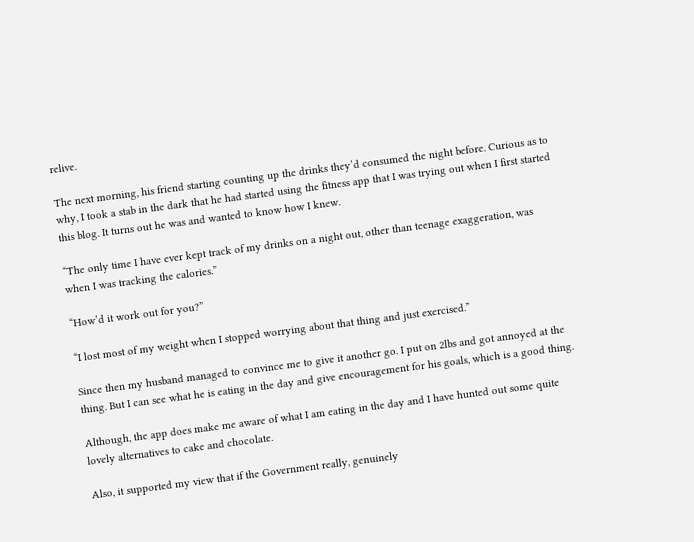relive.

The next morning, his friend starting counting up the drinks they’d consumed the night before. Curious as to why, I took a stab in the dark that he had started using the fitness app that I was trying out when I first started this blog. It turns out he was and wanted to know how I knew.

“The only time I have ever kept track of my drinks on a night out, other than teenage exaggeration, was when I was tracking the calories.”

“How’d it work out for you?”

“I lost most of my weight when I stopped worrying about that thing and just exercised.”

Since then my husband managed to convince me to give it another go. I put on 2lbs and got annoyed at the thing. But I can see what he is eating in the day and give encouragement for his goals, which is a good thing.

Although, the app does make me aware of what I am eating in the day and I have hunted out some quite lovely alternatives to cake and chocolate.

Also, it supported my view that if the Government really, genuinely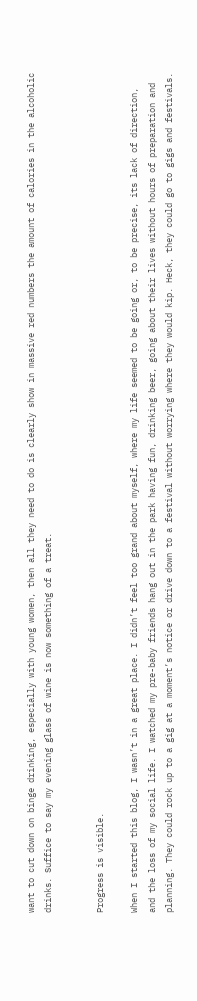want to cut down on binge drinking, especially with young women, then all they need to do is clearly show in massive red numbers the amount of calories in the alcoholic drinks. Suffice to say my evening glass of wine is now something of a treat.


Progress is visible.

When I started this blog, I wasn’t in a great place. I didn’t feel too grand about myself, where my life seemed to be going or, to be precise, its lack of direction,  and the loss of my social life. I watched my pre-baby friends hang out in the park having fun, drinking beer, going about their lives without hours of preparation and planning. They could rock up to a gig at a moment’s notice or drive down to a festival without worrying where they would kip. Heck, they could go to gigs and festivals.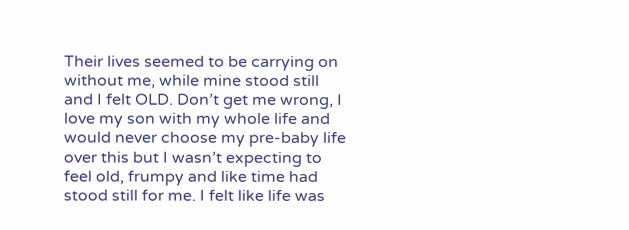Their lives seemed to be carrying on without me, while mine stood still and I felt OLD. Don’t get me wrong, I love my son with my whole life and would never choose my pre-baby life over this but I wasn’t expecting to feel old, frumpy and like time had stood still for me. I felt like life was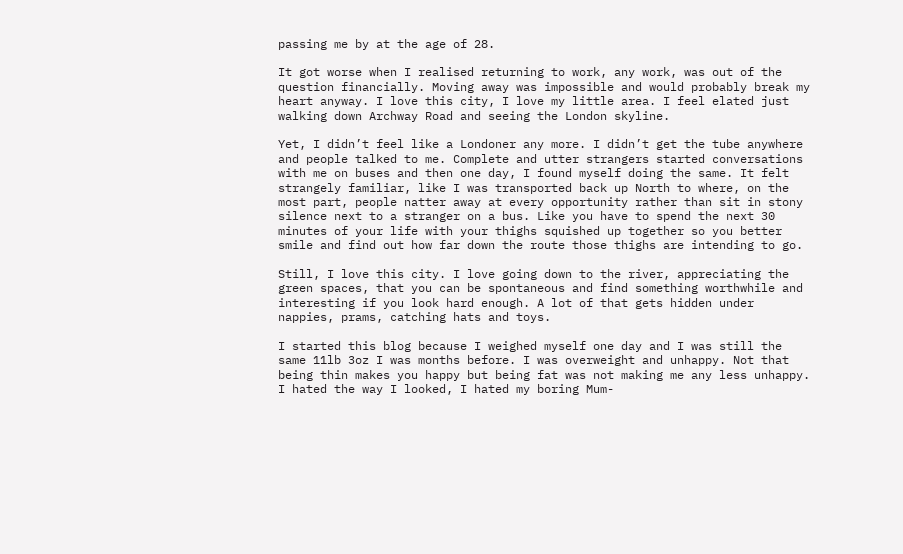passing me by at the age of 28.

It got worse when I realised returning to work, any work, was out of the question financially. Moving away was impossible and would probably break my heart anyway. I love this city, I love my little area. I feel elated just walking down Archway Road and seeing the London skyline.

Yet, I didn’t feel like a Londoner any more. I didn’t get the tube anywhere and people talked to me. Complete and utter strangers started conversations with me on buses and then one day, I found myself doing the same. It felt strangely familiar, like I was transported back up North to where, on the most part, people natter away at every opportunity rather than sit in stony silence next to a stranger on a bus. Like you have to spend the next 30 minutes of your life with your thighs squished up together so you better smile and find out how far down the route those thighs are intending to go.

Still, I love this city. I love going down to the river, appreciating the green spaces, that you can be spontaneous and find something worthwhile and interesting if you look hard enough. A lot of that gets hidden under nappies, prams, catching hats and toys.

I started this blog because I weighed myself one day and I was still the same 11lb 3oz I was months before. I was overweight and unhappy. Not that being thin makes you happy but being fat was not making me any less unhappy. I hated the way I looked, I hated my boring Mum-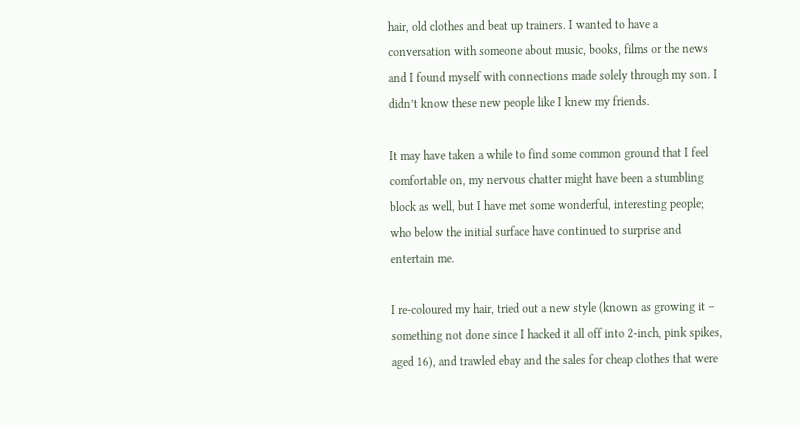hair, old clothes and beat up trainers. I wanted to have a conversation with someone about music, books, films or the news and I found myself with connections made solely through my son. I didn’t know these new people like I knew my friends.

It may have taken a while to find some common ground that I feel comfortable on, my nervous chatter might have been a stumbling block as well, but I have met some wonderful, interesting people; who below the initial surface have continued to surprise and entertain me.

I re-coloured my hair, tried out a new style (known as growing it – something not done since I hacked it all off into 2-inch, pink spikes, aged 16), and trawled ebay and the sales for cheap clothes that were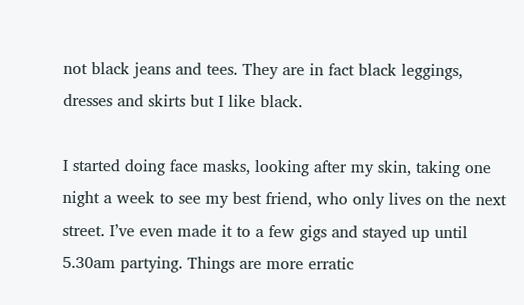not black jeans and tees. They are in fact black leggings, dresses and skirts but I like black.

I started doing face masks, looking after my skin, taking one night a week to see my best friend, who only lives on the next street. I’ve even made it to a few gigs and stayed up until 5.30am partying. Things are more erratic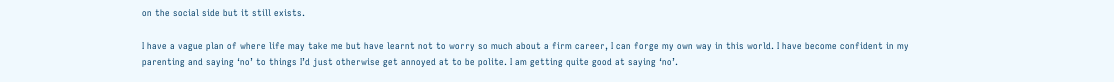on the social side but it still exists.

I have a vague plan of where life may take me but have learnt not to worry so much about a firm career, I can forge my own way in this world. I have become confident in my parenting and saying ‘no’ to things I’d just otherwise get annoyed at to be polite. I am getting quite good at saying ‘no’.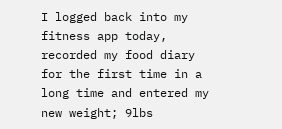I logged back into my fitness app today, recorded my food diary for the first time in a long time and entered my new weight; 9lbs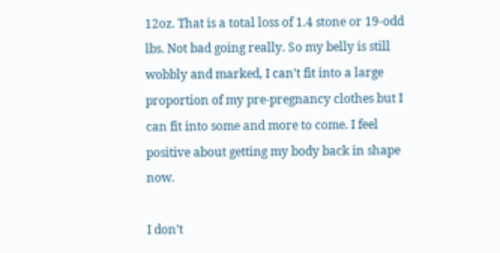12oz. That is a total loss of 1.4 stone or 19-odd lbs. Not bad going really. So my belly is still wobbly and marked, I can’t fit into a large proportion of my pre-pregnancy clothes but I can fit into some and more to come. I feel positive about getting my body back in shape now.

I don’t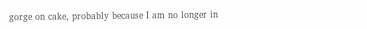gorge on cake, probably because I am no longer in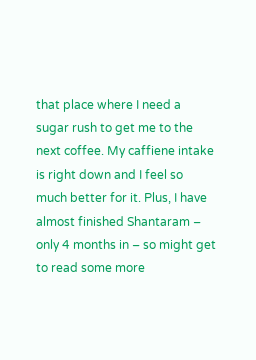that place where I need a sugar rush to get me to the next coffee. My caffiene intake is right down and I feel so much better for it. Plus, I have almost finished Shantaram – only 4 months in – so might get to read some more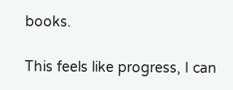books.

This feels like progress, I can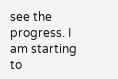see the progress. I am starting to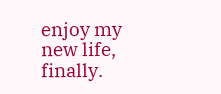enjoy my new life, finally.